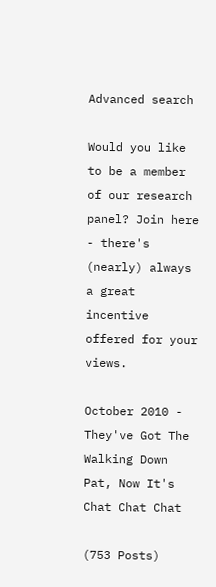Advanced search

Would you like to be a member of our research panel? Join here - there's (nearly) always a great incentive offered for your views.

October 2010 - They've Got The Walking Down Pat, Now It's Chat Chat Chat

(753 Posts)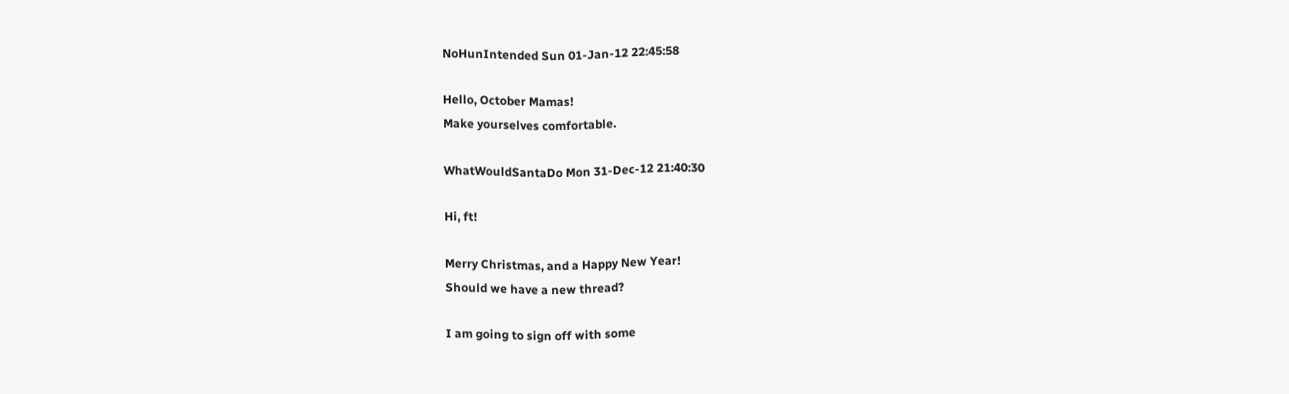NoHunIntended Sun 01-Jan-12 22:45:58

Hello, October Mamas!
Make yourselves comfortable.

WhatWouldSantaDo Mon 31-Dec-12 21:40:30

Hi, ft!

Merry Christmas, and a Happy New Year!
Should we have a new thread?

I am going to sign off with some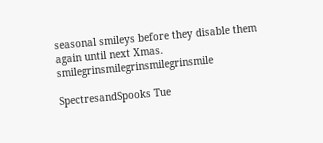seasonal smileys before they disable them again until next Xmas. smilegrinsmilegrinsmilegrinsmile

SpectresandSpooks Tue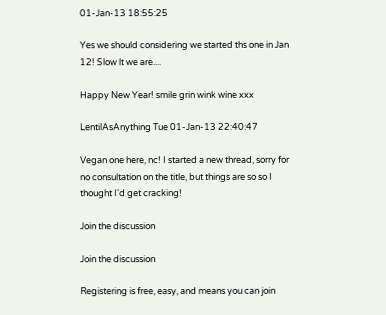01-Jan-13 18:55:25

Yes we should considering we started ths one in Jan 12! Slow lt we are....

Happy New Year! smile grin wink wine xxx

LentilAsAnything Tue 01-Jan-13 22:40:47

Vegan one here, nc! I started a new thread, sorry for no consultation on the title, but things are so so I thought I'd get cracking!

Join the discussion

Join the discussion

Registering is free, easy, and means you can join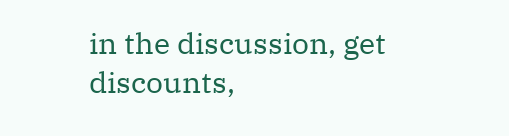in the discussion, get discounts,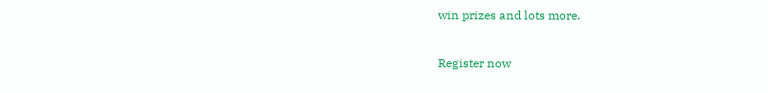win prizes and lots more.

Register now